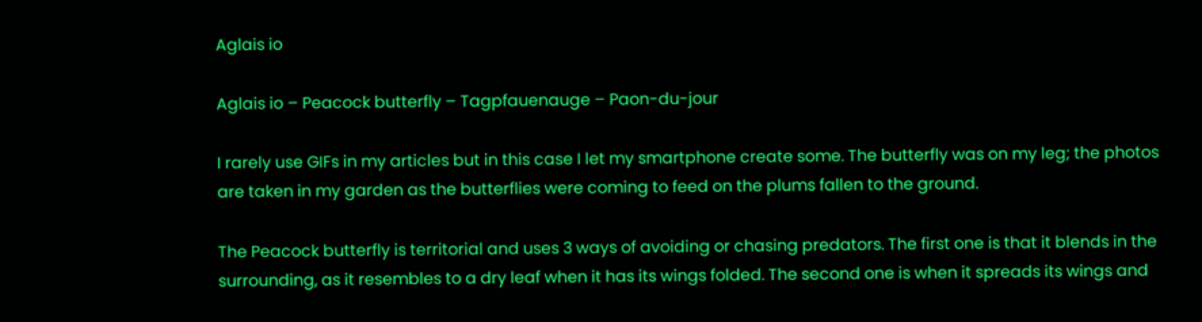Aglais io

Aglais io – Peacock butterfly – Tagpfauenauge – Paon-du-jour

I rarely use GIFs in my articles but in this case I let my smartphone create some. The butterfly was on my leg; the photos are taken in my garden as the butterflies were coming to feed on the plums fallen to the ground.

The Peacock butterfly is territorial and uses 3 ways of avoiding or chasing predators. The first one is that it blends in the surrounding, as it resembles to a dry leaf when it has its wings folded. The second one is when it spreads its wings and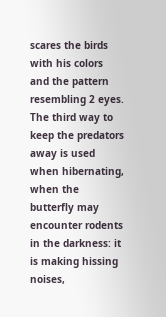scares the birds with his colors and the pattern resembling 2 eyes. The third way to keep the predators away is used when hibernating, when the butterfly may encounter rodents in the darkness: it is making hissing noises,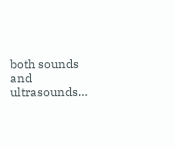both sounds and ultrasounds…